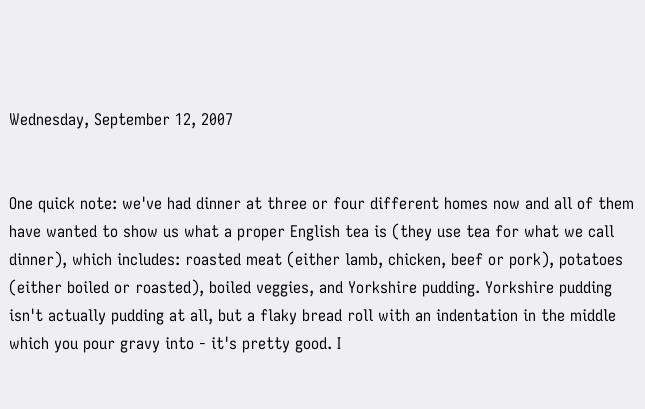Wednesday, September 12, 2007


One quick note: we've had dinner at three or four different homes now and all of them have wanted to show us what a proper English tea is (they use tea for what we call dinner), which includes: roasted meat (either lamb, chicken, beef or pork), potatoes (either boiled or roasted), boiled veggies, and Yorkshire pudding. Yorkshire pudding isn't actually pudding at all, but a flaky bread roll with an indentation in the middle which you pour gravy into - it's pretty good. I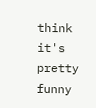think it's pretty funny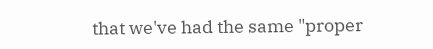that we've had the same "proper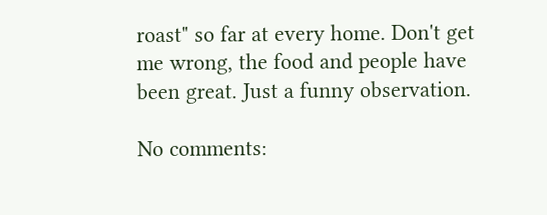roast" so far at every home. Don't get me wrong, the food and people have been great. Just a funny observation.

No comments: